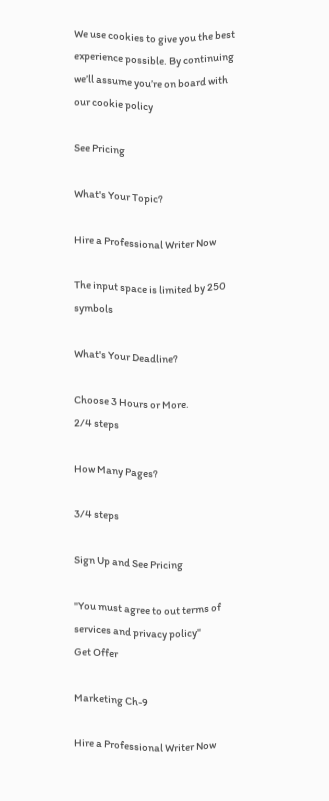We use cookies to give you the best experience possible. By continuing we’ll assume you’re on board with our cookie policy

See Pricing

What's Your Topic?

Hire a Professional Writer Now

The input space is limited by 250 symbols

What's Your Deadline?

Choose 3 Hours or More.
2/4 steps

How Many Pages?

3/4 steps

Sign Up and See Pricing

"You must agree to out terms of services and privacy policy"
Get Offer

Marketing Ch-9

Hire a Professional Writer Now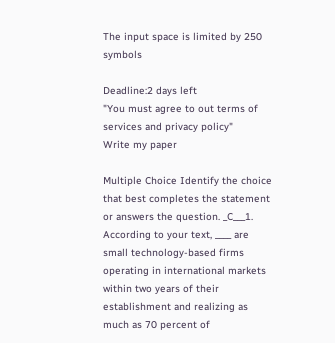The input space is limited by 250 symbols

Deadline:2 days left
"You must agree to out terms of services and privacy policy"
Write my paper

Multiple Choice Identify the choice that best completes the statement or answers the question. _C___1. According to your text, ____ are small technology-based firms operating in international markets within two years of their establishment and realizing as much as 70 percent of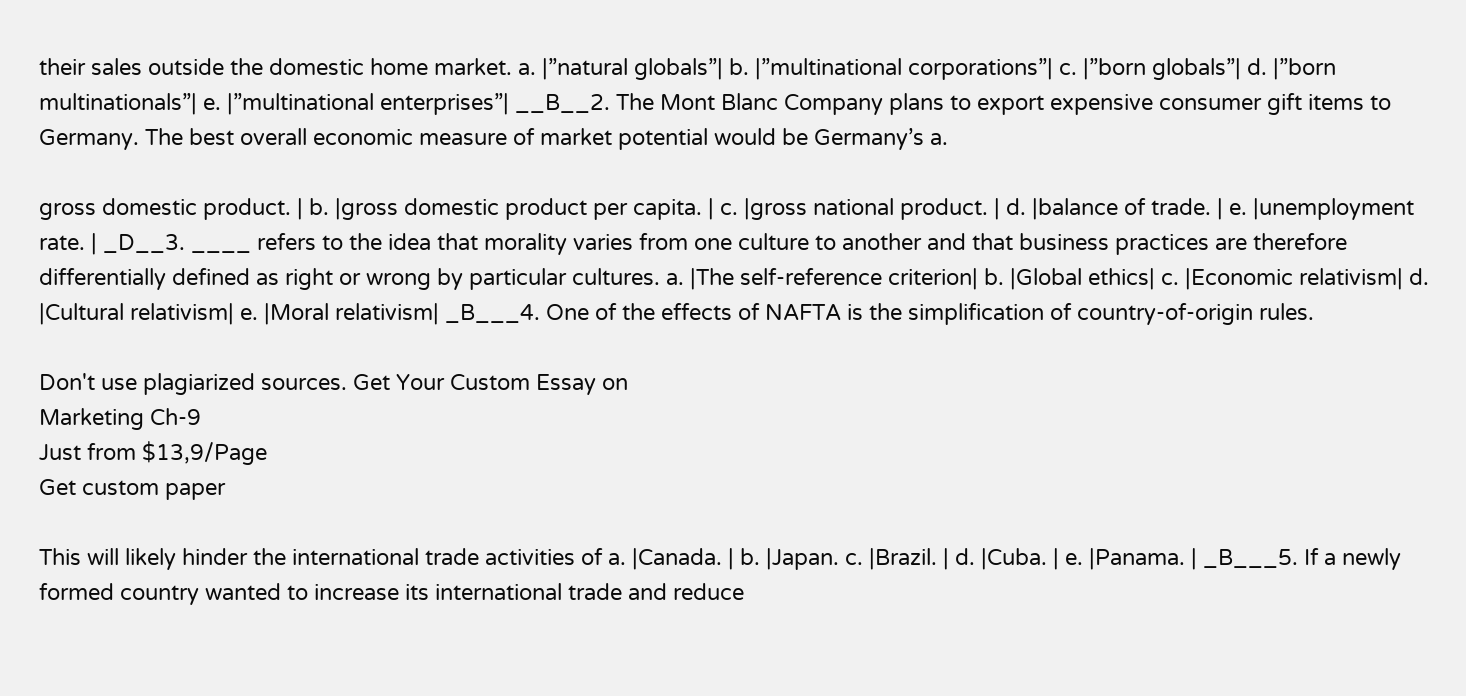their sales outside the domestic home market. a. |”natural globals”| b. |”multinational corporations”| c. |”born globals”| d. |”born multinationals”| e. |”multinational enterprises”| __B__2. The Mont Blanc Company plans to export expensive consumer gift items to Germany. The best overall economic measure of market potential would be Germany’s a.

gross domestic product. | b. |gross domestic product per capita. | c. |gross national product. | d. |balance of trade. | e. |unemployment rate. | _D__3. ____ refers to the idea that morality varies from one culture to another and that business practices are therefore differentially defined as right or wrong by particular cultures. a. |The self-reference criterion| b. |Global ethics| c. |Economic relativism| d. |Cultural relativism| e. |Moral relativism| _B___4. One of the effects of NAFTA is the simplification of country-of-origin rules.

Don't use plagiarized sources. Get Your Custom Essay on
Marketing Ch-9
Just from $13,9/Page
Get custom paper

This will likely hinder the international trade activities of a. |Canada. | b. |Japan. c. |Brazil. | d. |Cuba. | e. |Panama. | _B___5. If a newly formed country wanted to increase its international trade and reduce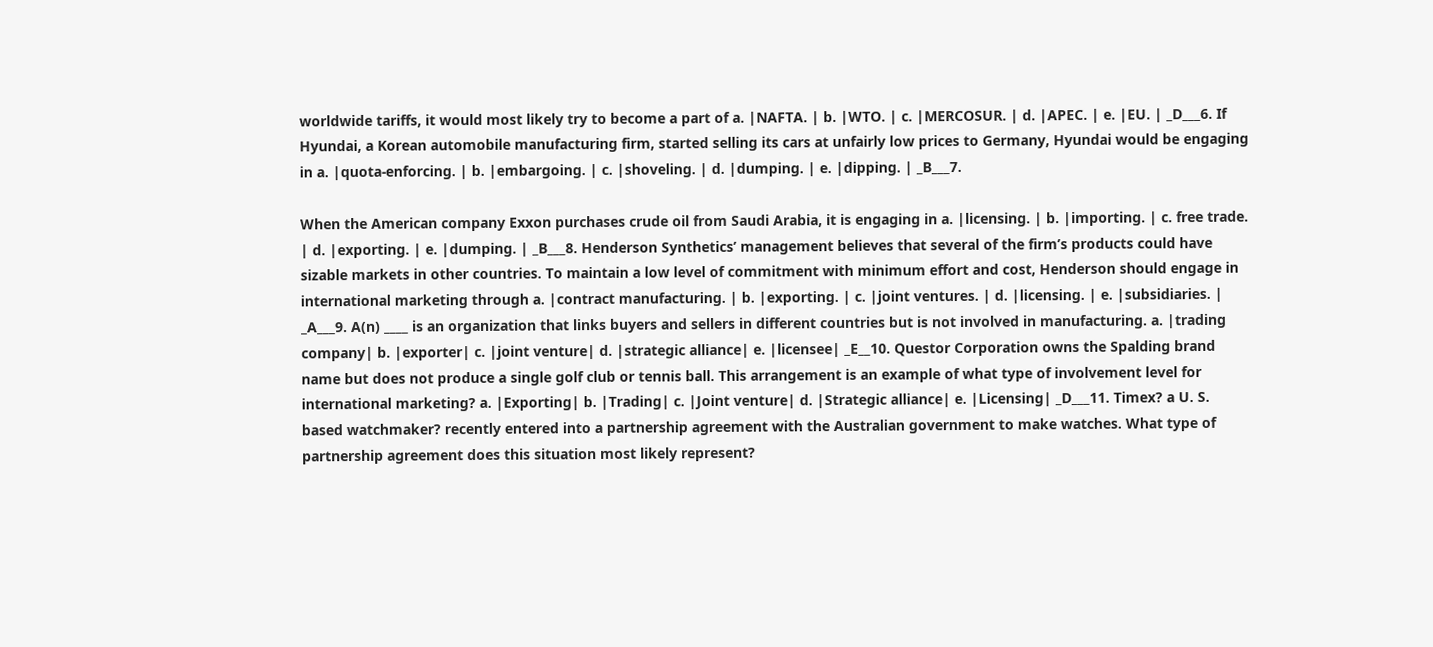worldwide tariffs, it would most likely try to become a part of a. |NAFTA. | b. |WTO. | c. |MERCOSUR. | d. |APEC. | e. |EU. | _D___6. If Hyundai, a Korean automobile manufacturing firm, started selling its cars at unfairly low prices to Germany, Hyundai would be engaging in a. |quota-enforcing. | b. |embargoing. | c. |shoveling. | d. |dumping. | e. |dipping. | _B___7.

When the American company Exxon purchases crude oil from Saudi Arabia, it is engaging in a. |licensing. | b. |importing. | c. free trade. | d. |exporting. | e. |dumping. | _B___8. Henderson Synthetics’ management believes that several of the firm’s products could have sizable markets in other countries. To maintain a low level of commitment with minimum effort and cost, Henderson should engage in international marketing through a. |contract manufacturing. | b. |exporting. | c. |joint ventures. | d. |licensing. | e. |subsidiaries. | _A___9. A(n) ____ is an organization that links buyers and sellers in different countries but is not involved in manufacturing. a. |trading company| b. |exporter| c. |joint venture| d. |strategic alliance| e. |licensee| _E__10. Questor Corporation owns the Spalding brand name but does not produce a single golf club or tennis ball. This arrangement is an example of what type of involvement level for international marketing? a. |Exporting| b. |Trading| c. |Joint venture| d. |Strategic alliance| e. |Licensing| _D___11. Timex? a U. S. based watchmaker? recently entered into a partnership agreement with the Australian government to make watches. What type of partnership agreement does this situation most likely represent?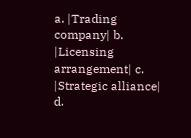a. |Trading company| b. |Licensing arrangement| c. |Strategic alliance| d.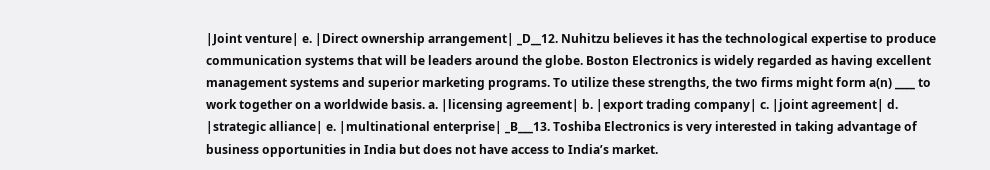|Joint venture| e. |Direct ownership arrangement| _D__12. Nuhitzu believes it has the technological expertise to produce communication systems that will be leaders around the globe. Boston Electronics is widely regarded as having excellent management systems and superior marketing programs. To utilize these strengths, the two firms might form a(n) ____ to work together on a worldwide basis. a. |licensing agreement| b. |export trading company| c. |joint agreement| d. |strategic alliance| e. |multinational enterprise| _B___13. Toshiba Electronics is very interested in taking advantage of business opportunities in India but does not have access to India’s market.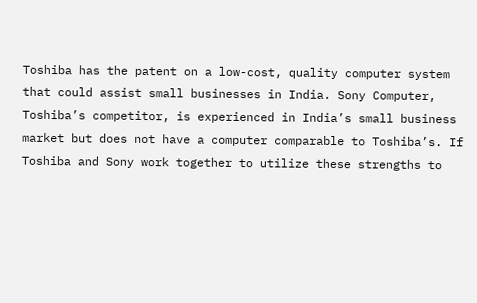Toshiba has the patent on a low-cost, quality computer system that could assist small businesses in India. Sony Computer, Toshiba’s competitor, is experienced in India’s small business market but does not have a computer comparable to Toshiba’s. If Toshiba and Sony work together to utilize these strengths to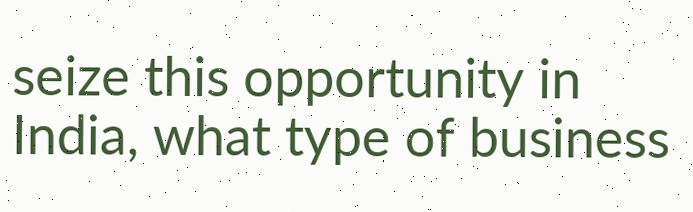seize this opportunity in India, what type of business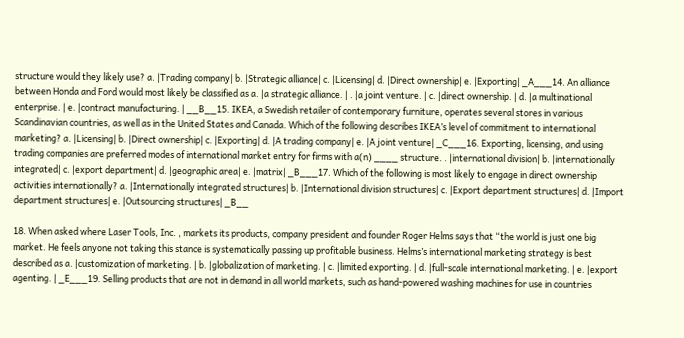structure would they likely use? a. |Trading company| b. |Strategic alliance| c. |Licensing| d. |Direct ownership| e. |Exporting| _A___14. An alliance between Honda and Ford would most likely be classified as a. |a strategic alliance. | . |a joint venture. | c. |direct ownership. | d. |a multinational enterprise. | e. |contract manufacturing. | __B__15. IKEA, a Swedish retailer of contemporary furniture, operates several stores in various Scandinavian countries, as well as in the United States and Canada. Which of the following describes IKEA’s level of commitment to international marketing? a. |Licensing| b. |Direct ownership| c. |Exporting| d. |A trading company| e. |A joint venture| _C___16. Exporting, licensing, and using trading companies are preferred modes of international market entry for firms with a(n) ____ structure. . |international division| b. |internationally integrated| c. |export department| d. |geographic area| e. |matrix| _B___17. Which of the following is most likely to engage in direct ownership activities internationally? a. |Internationally integrated structures| b. |International division structures| c. |Export department structures| d. |Import department structures| e. |Outsourcing structures| _B__

18. When asked where Laser Tools, Inc. , markets its products, company president and founder Roger Helms says that “the world is just one big market. He feels anyone not taking this stance is systematically passing up profitable business. Helms’s international marketing strategy is best described as a. |customization of marketing. | b. |globalization of marketing. | c. |limited exporting. | d. |full-scale international marketing. | e. |export agenting. | _E___19. Selling products that are not in demand in all world markets, such as hand-powered washing machines for use in countries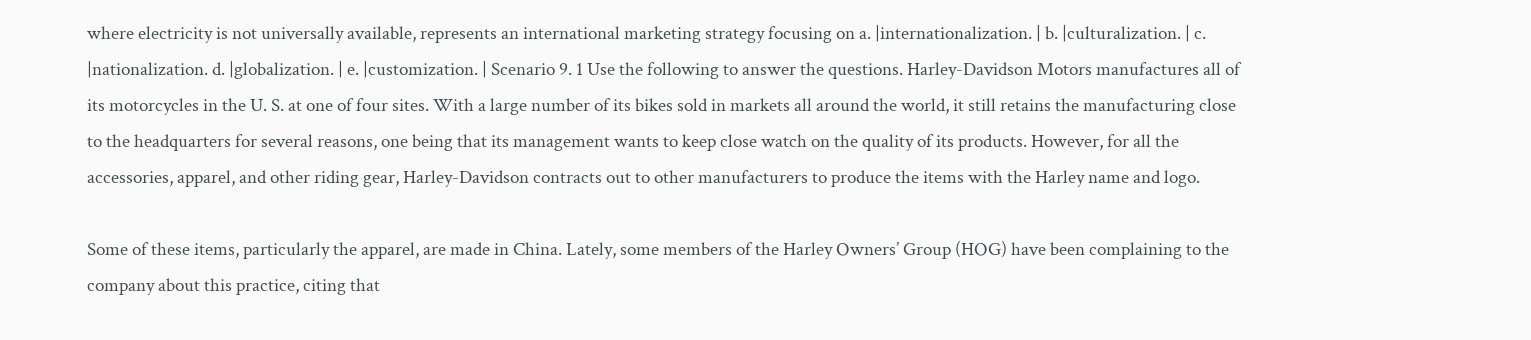where electricity is not universally available, represents an international marketing strategy focusing on a. |internationalization. | b. |culturalization. | c. |nationalization. d. |globalization. | e. |customization. | Scenario 9. 1 Use the following to answer the questions. Harley-Davidson Motors manufactures all of its motorcycles in the U. S. at one of four sites. With a large number of its bikes sold in markets all around the world, it still retains the manufacturing close to the headquarters for several reasons, one being that its management wants to keep close watch on the quality of its products. However, for all the accessories, apparel, and other riding gear, Harley-Davidson contracts out to other manufacturers to produce the items with the Harley name and logo.

Some of these items, particularly the apparel, are made in China. Lately, some members of the Harley Owners’ Group (HOG) have been complaining to the company about this practice, citing that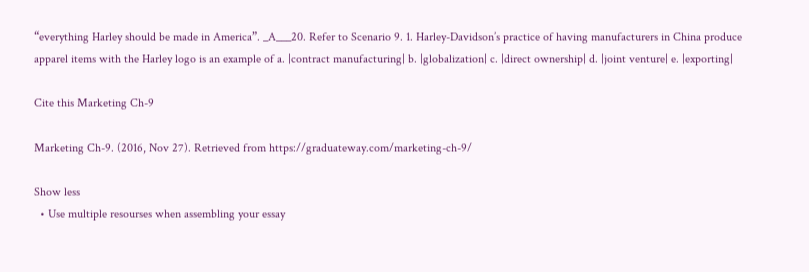“everything Harley should be made in America”. _A___20. Refer to Scenario 9. 1. Harley-Davidson’s practice of having manufacturers in China produce apparel items with the Harley logo is an example of a. |contract manufacturing| b. |globalization| c. |direct ownership| d. |joint venture| e. |exporting|

Cite this Marketing Ch-9

Marketing Ch-9. (2016, Nov 27). Retrieved from https://graduateway.com/marketing-ch-9/

Show less
  • Use multiple resourses when assembling your essay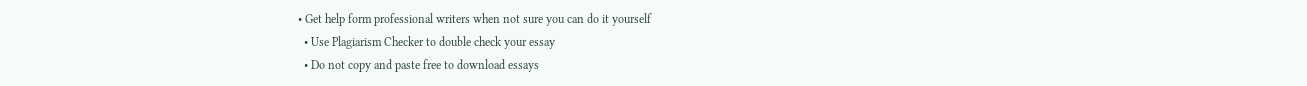• Get help form professional writers when not sure you can do it yourself
  • Use Plagiarism Checker to double check your essay
  • Do not copy and paste free to download essays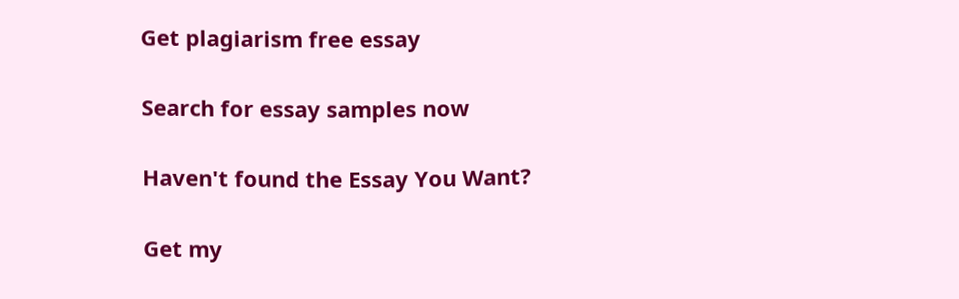Get plagiarism free essay

Search for essay samples now

Haven't found the Essay You Want?

Get my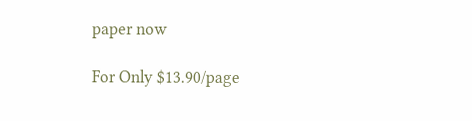paper now

For Only $13.90/page